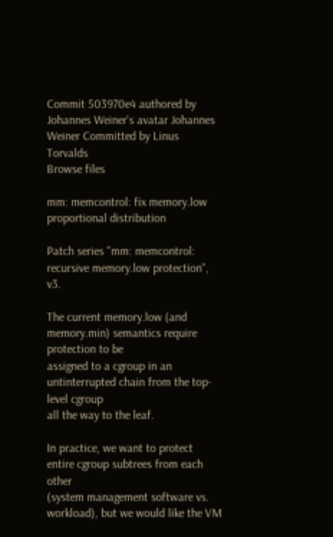Commit 503970e4 authored by Johannes Weiner's avatar Johannes Weiner Committed by Linus Torvalds
Browse files

mm: memcontrol: fix memory.low proportional distribution

Patch series "mm: memcontrol: recursive memory.low protection", v3.

The current memory.low (and memory.min) semantics require protection to be
assigned to a cgroup in an untinterrupted chain from the top-level cgroup
all the way to the leaf.

In practice, we want to protect entire cgroup subtrees from each other
(system management software vs.  workload), but we would like the VM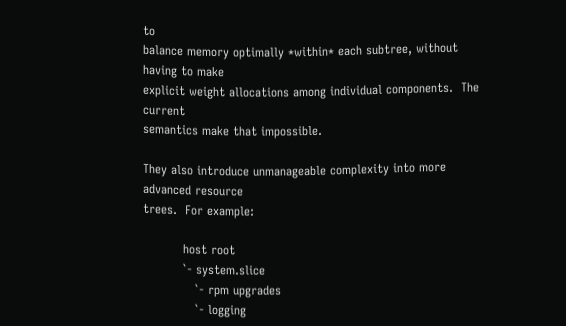to
balance memory optimally *within* each subtree, without having to make
explicit weight allocations among individual components.  The current
semantics make that impossible.

They also introduce unmanageable complexity into more advanced resource
trees.  For example:

          host root
          `- system.slice
             `- rpm upgrades
             `- logging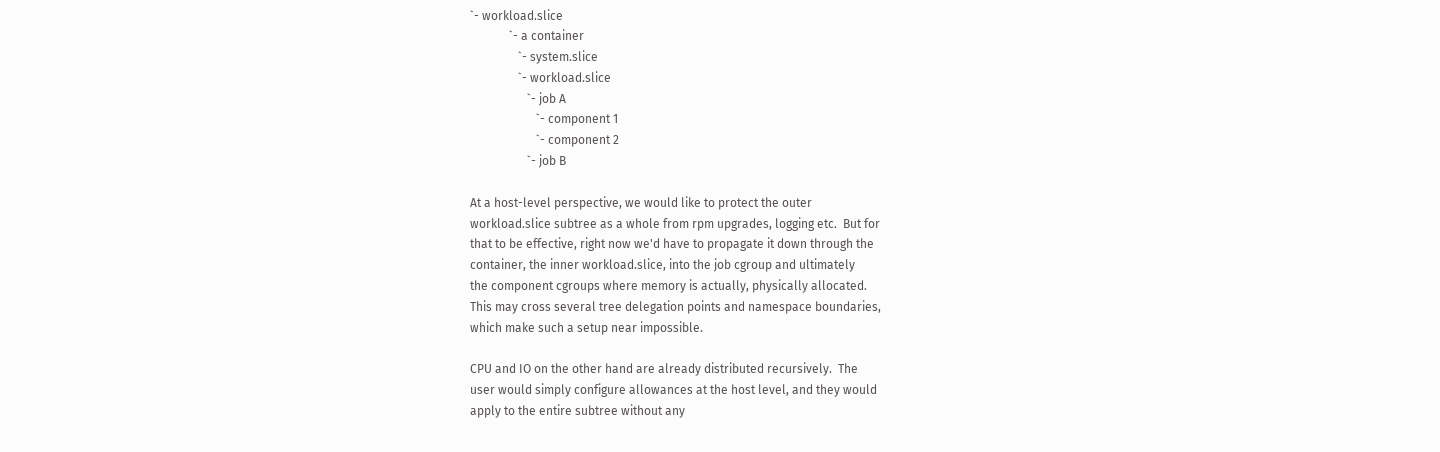`- workload.slice
             `- a container
                `- system.slice
                `- workload.slice
                   `- job A
                      `- component 1
                      `- component 2
                   `- job B

At a host-level perspective, we would like to protect the outer
workload.slice subtree as a whole from rpm upgrades, logging etc.  But for
that to be effective, right now we'd have to propagate it down through the
container, the inner workload.slice, into the job cgroup and ultimately
the component cgroups where memory is actually, physically allocated.
This may cross several tree delegation points and namespace boundaries,
which make such a setup near impossible.

CPU and IO on the other hand are already distributed recursively.  The
user would simply configure allowances at the host level, and they would
apply to the entire subtree without any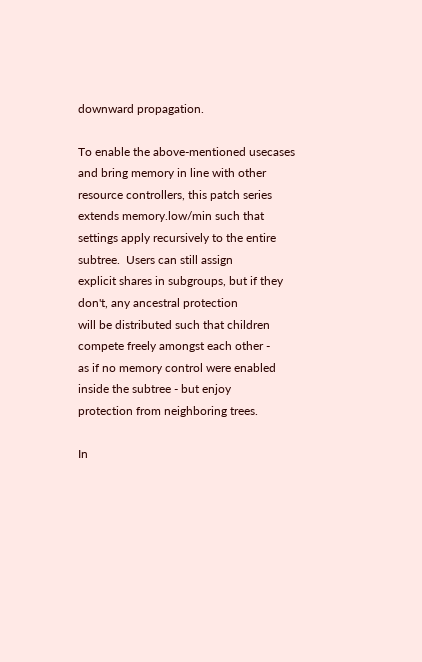downward propagation.

To enable the above-mentioned usecases and bring memory in line with other
resource controllers, this patch series extends memory.low/min such that
settings apply recursively to the entire subtree.  Users can still assign
explicit shares in subgroups, but if they don't, any ancestral protection
will be distributed such that children compete freely amongst each other -
as if no memory control were enabled inside the subtree - but enjoy
protection from neighboring trees.

In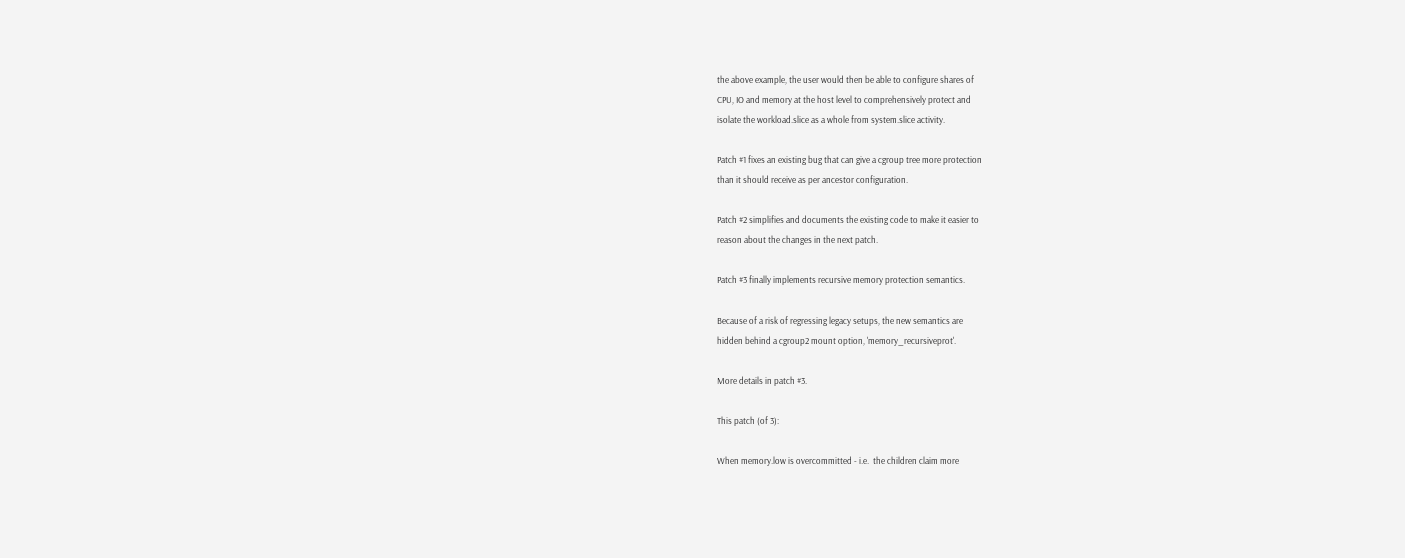the above example, the user would then be able to configure shares of
CPU, IO and memory at the host level to comprehensively protect and
isolate the workload.slice as a whole from system.slice activity.

Patch #1 fixes an existing bug that can give a cgroup tree more protection
than it should receive as per ancestor configuration.

Patch #2 simplifies and documents the existing code to make it easier to
reason about the changes in the next patch.

Patch #3 finally implements recursive memory protection semantics.

Because of a risk of regressing legacy setups, the new semantics are
hidden behind a cgroup2 mount option, 'memory_recursiveprot'.

More details in patch #3.

This patch (of 3):

When memory.low is overcommitted - i.e.  the children claim more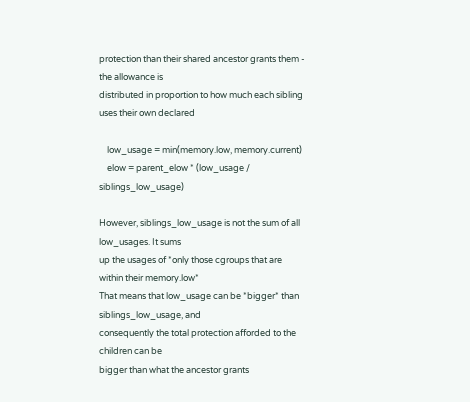protection than their shared ancestor grants them - the allowance is
distributed in proportion to how much each sibling uses their own declared

    low_usage = min(memory.low, memory.current)
    elow = parent_elow * (low_usage / siblings_low_usage)

However, siblings_low_usage is not the sum of all low_usages. It sums
up the usages of *only those cgroups that are within their memory.low*
That means that low_usage can be *bigger* than siblings_low_usage, and
consequently the total protection afforded to the children can be
bigger than what the ancestor grants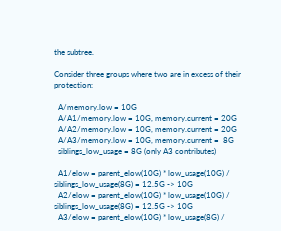the subtree.

Consider three groups where two are in excess of their protection:

  A/memory.low = 10G
  A/A1/memory.low = 10G, memory.current = 20G
  A/A2/memory.low = 10G, memory.current = 20G
  A/A3/memory.low = 10G, memory.current =  8G
  siblings_low_usage = 8G (only A3 contributes)

  A1/elow = parent_elow(10G) * low_usage(10G) / siblings_low_usage(8G) = 12.5G -> 10G
  A2/elow = parent_elow(10G) * low_usage(10G) / siblings_low_usage(8G) = 12.5G -> 10G
  A3/elow = parent_elow(10G) * low_usage(8G) /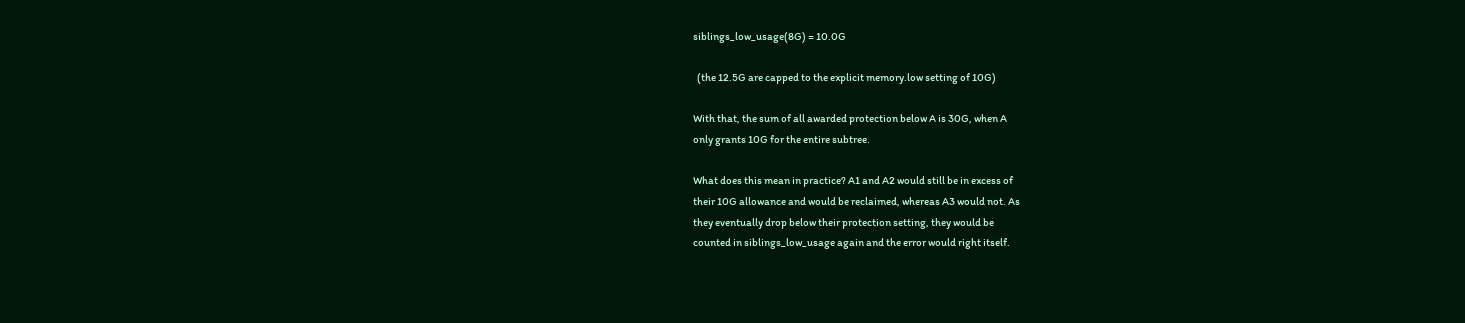siblings_low_usage(8G) = 10.0G

  (the 12.5G are capped to the explicit memory.low setting of 10G)

With that, the sum of all awarded protection below A is 30G, when A
only grants 10G for the entire subtree.

What does this mean in practice? A1 and A2 would still be in excess of
their 10G allowance and would be reclaimed, whereas A3 would not. As
they eventually drop below their protection setting, they would be
counted in siblings_low_usage again and the error would right itself.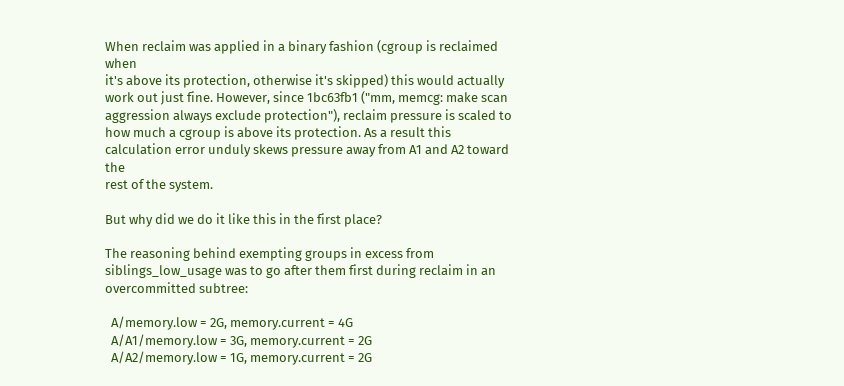When reclaim was applied in a binary fashion (cgroup is reclaimed when
it's above its protection, otherwise it's skipped) this would actually
work out just fine. However, since 1bc63fb1 ("mm, memcg: make scan
aggression always exclude protection"), reclaim pressure is scaled to
how much a cgroup is above its protection. As a result this
calculation error unduly skews pressure away from A1 and A2 toward the
rest of the system.

But why did we do it like this in the first place?

The reasoning behind exempting groups in excess from
siblings_low_usage was to go after them first during reclaim in an
overcommitted subtree:

  A/memory.low = 2G, memory.current = 4G
  A/A1/memory.low = 3G, memory.current = 2G
  A/A2/memory.low = 1G, memory.current = 2G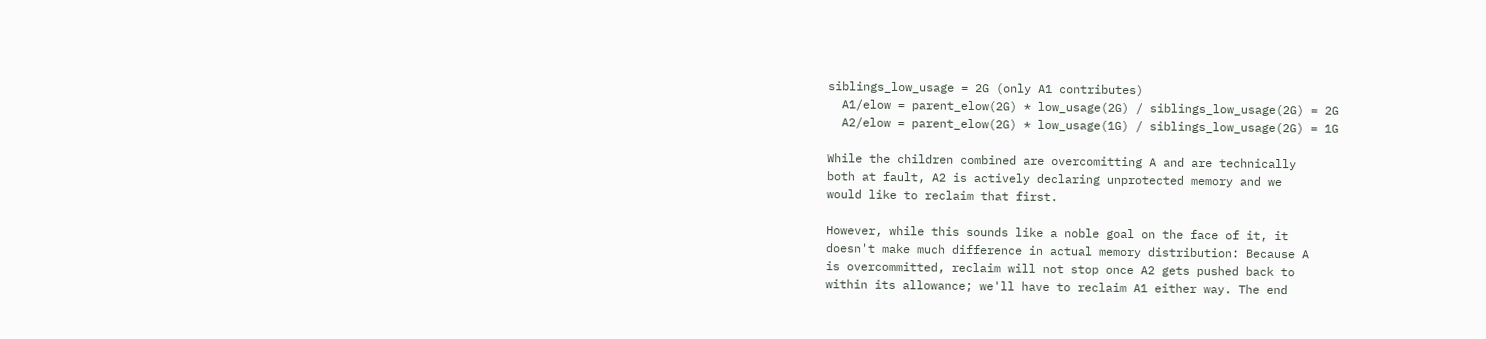siblings_low_usage = 2G (only A1 contributes)
  A1/elow = parent_elow(2G) * low_usage(2G) / siblings_low_usage(2G) = 2G
  A2/elow = parent_elow(2G) * low_usage(1G) / siblings_low_usage(2G) = 1G

While the children combined are overcomitting A and are technically
both at fault, A2 is actively declaring unprotected memory and we
would like to reclaim that first.

However, while this sounds like a noble goal on the face of it, it
doesn't make much difference in actual memory distribution: Because A
is overcommitted, reclaim will not stop once A2 gets pushed back to
within its allowance; we'll have to reclaim A1 either way. The end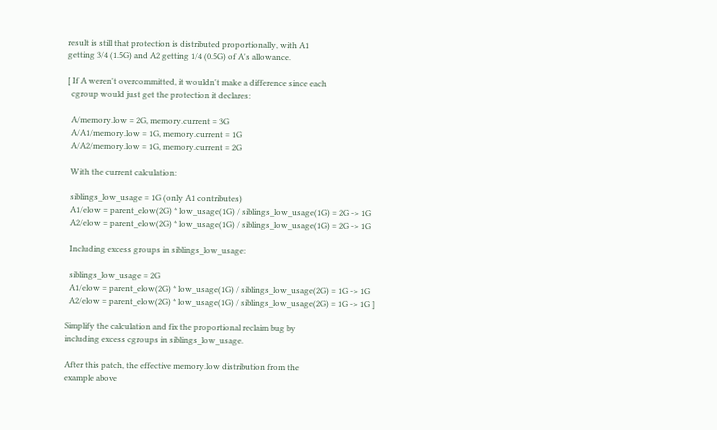result is still that protection is distributed proportionally, with A1
getting 3/4 (1.5G) and A2 getting 1/4 (0.5G) of A's allowance.

[ If A weren't overcommitted, it wouldn't make a difference since each
  cgroup would just get the protection it declares:

  A/memory.low = 2G, memory.current = 3G
  A/A1/memory.low = 1G, memory.current = 1G
  A/A2/memory.low = 1G, memory.current = 2G

  With the current calculation:

  siblings_low_usage = 1G (only A1 contributes)
  A1/elow = parent_elow(2G) * low_usage(1G) / siblings_low_usage(1G) = 2G -> 1G
  A2/elow = parent_elow(2G) * low_usage(1G) / siblings_low_usage(1G) = 2G -> 1G

  Including excess groups in siblings_low_usage:

  siblings_low_usage = 2G
  A1/elow = parent_elow(2G) * low_usage(1G) / siblings_low_usage(2G) = 1G -> 1G
  A2/elow = parent_elow(2G) * low_usage(1G) / siblings_low_usage(2G) = 1G -> 1G ]

Simplify the calculation and fix the proportional reclaim bug by
including excess cgroups in siblings_low_usage.

After this patch, the effective memory.low distribution from the
example above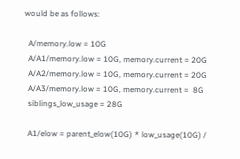would be as follows:

  A/memory.low = 10G
  A/A1/memory.low = 10G, memory.current = 20G
  A/A2/memory.low = 10G, memory.current = 20G
  A/A3/memory.low = 10G, memory.current =  8G
  siblings_low_usage = 28G

  A1/elow = parent_elow(10G) * low_usage(10G) /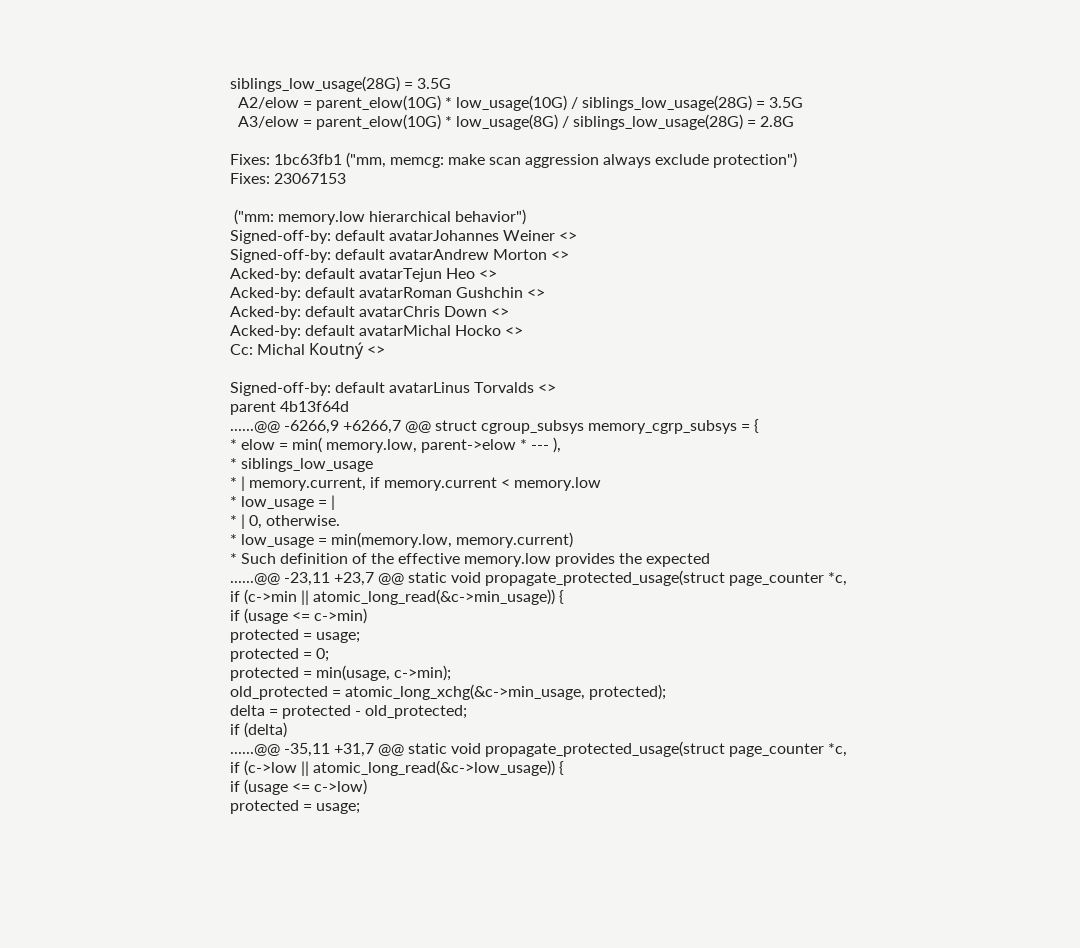siblings_low_usage(28G) = 3.5G
  A2/elow = parent_elow(10G) * low_usage(10G) / siblings_low_usage(28G) = 3.5G
  A3/elow = parent_elow(10G) * low_usage(8G) / siblings_low_usage(28G) = 2.8G

Fixes: 1bc63fb1 ("mm, memcg: make scan aggression always exclude protection")
Fixes: 23067153

 ("mm: memory.low hierarchical behavior")
Signed-off-by: default avatarJohannes Weiner <>
Signed-off-by: default avatarAndrew Morton <>
Acked-by: default avatarTejun Heo <>
Acked-by: default avatarRoman Gushchin <>
Acked-by: default avatarChris Down <>
Acked-by: default avatarMichal Hocko <>
Cc: Michal Koutný <>

Signed-off-by: default avatarLinus Torvalds <>
parent 4b13f64d
......@@ -6266,9 +6266,7 @@ struct cgroup_subsys memory_cgrp_subsys = {
* elow = min( memory.low, parent->elow * --- ),
* siblings_low_usage
* | memory.current, if memory.current < memory.low
* low_usage = |
* | 0, otherwise.
* low_usage = min(memory.low, memory.current)
* Such definition of the effective memory.low provides the expected
......@@ -23,11 +23,7 @@ static void propagate_protected_usage(struct page_counter *c,
if (c->min || atomic_long_read(&c->min_usage)) {
if (usage <= c->min)
protected = usage;
protected = 0;
protected = min(usage, c->min);
old_protected = atomic_long_xchg(&c->min_usage, protected);
delta = protected - old_protected;
if (delta)
......@@ -35,11 +31,7 @@ static void propagate_protected_usage(struct page_counter *c,
if (c->low || atomic_long_read(&c->low_usage)) {
if (usage <= c->low)
protected = usage;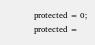protected = 0;
protected =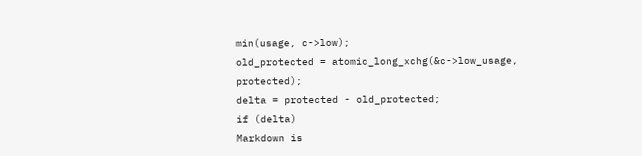min(usage, c->low);
old_protected = atomic_long_xchg(&c->low_usage, protected);
delta = protected - old_protected;
if (delta)
Markdown is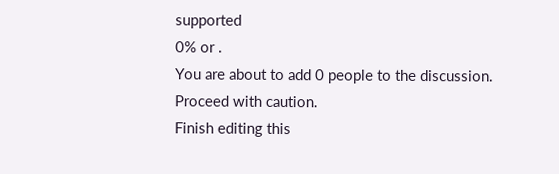supported
0% or .
You are about to add 0 people to the discussion. Proceed with caution.
Finish editing this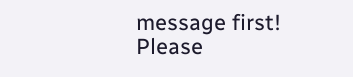message first!
Please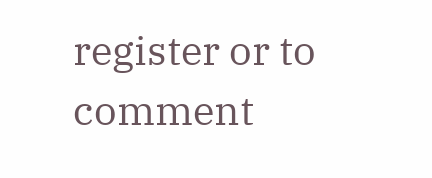register or to comment